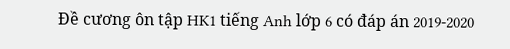Đề cương ôn tập HK1 tiếng Anh lớp 6 có đáp án 2019-2020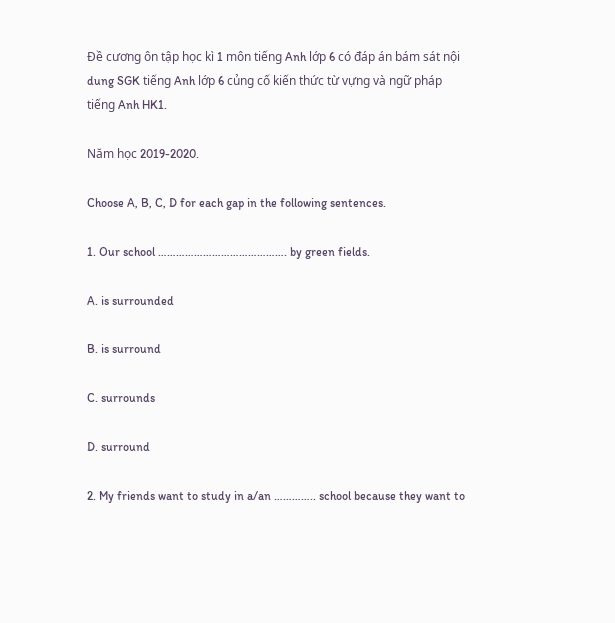Đề cương ôn tập học kì 1 môn tiếng Anh lớp 6 có đáp án bám sát nội dung SGK tiếng Anh lớp 6 củng cố kiến thức từ vựng và ngữ pháp tiếng Anh HK1.

Năm học 2019-2020.

Choose A, B, C, D for each gap in the following sentences.

1. Our school ……………………………………. by green fields.

A. is surrounded

B. is surround

C. surrounds

D. surround

2. My friends want to study in a/an ………….. school because they want to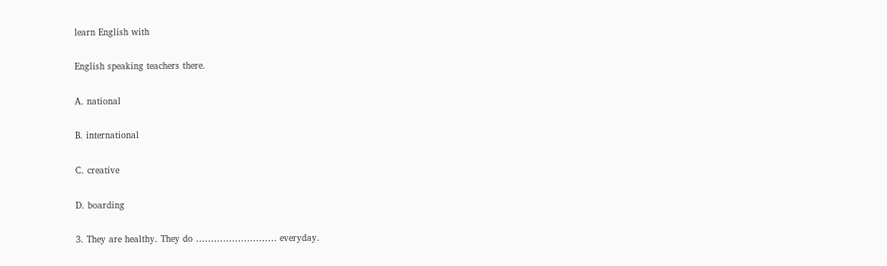learn English with

English speaking teachers there.

A. national

B. international

C. creative

D. boarding

3. They are healthy. They do ……………………… everyday.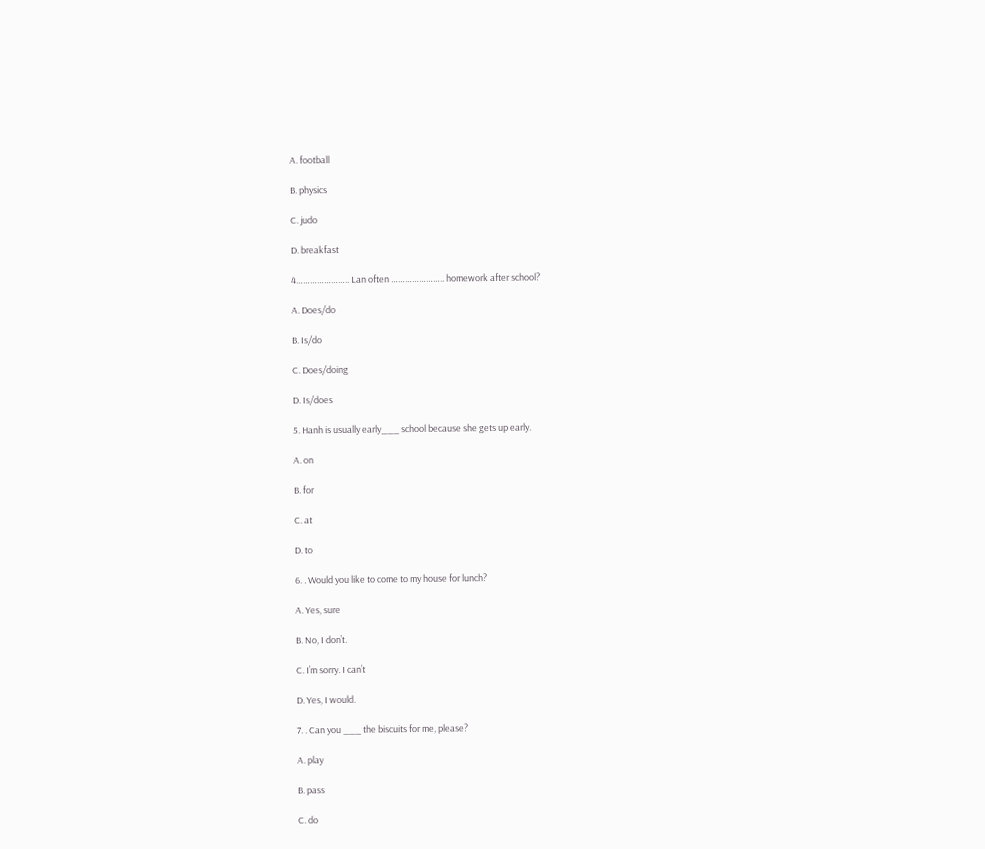A. football

B. physics

C. judo

D. breakfast

4………………….. Lan often ………………….. homework after school?

A. Does/do

B. Is/do

C. Does/doing

D. Is/does

5. Hanh is usually early___ school because she gets up early.

A. on

B. for

C. at

D. to

6. . Would you like to come to my house for lunch?

A. Yes, sure

B. No, I don’t.

C. I’m sorry. I can’t

D. Yes, I would.

7. . Can you ___ the biscuits for me, please?

A. play

B. pass

C. do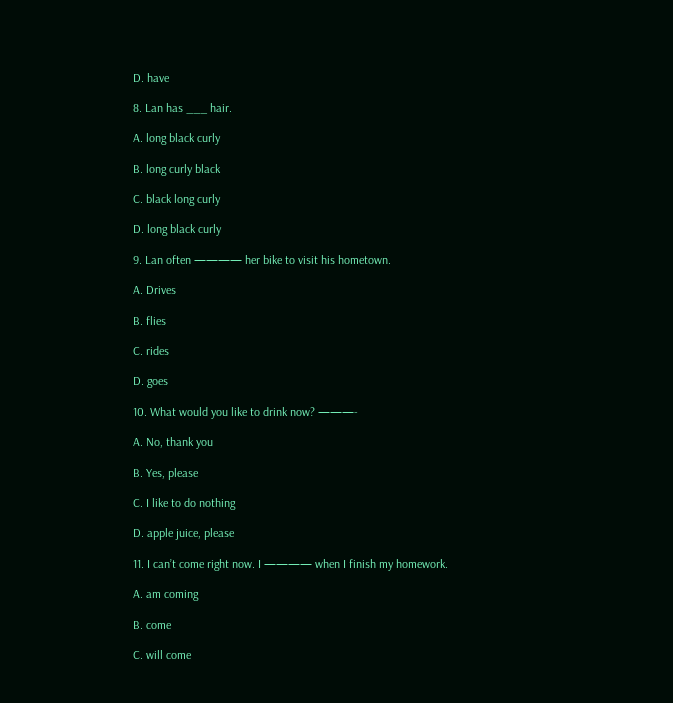D. have

8. Lan has ___ hair.

A. long black curly

B. long curly black

C. black long curly

D. long black curly

9. Lan often ———— her bike to visit his hometown.

A. Drives

B. flies

C. rides

D. goes

10. What would you like to drink now? ———-

A. No, thank you

B. Yes, please

C. I like to do nothing

D. apple juice, please

11. I can’t come right now. I ———— when I finish my homework.

A. am coming

B. come

C. will come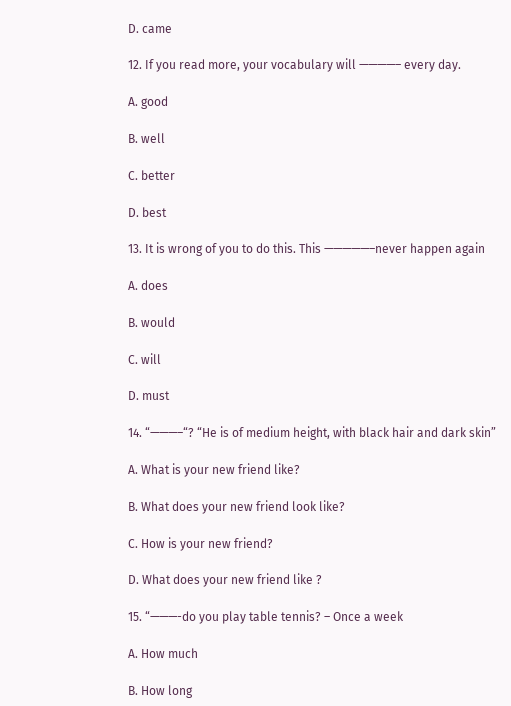D. came

12. If you read more, your vocabulary will ————– every day.

A. good

B. well

C. better

D. best

13. It is wrong of you to do this. This —————–never happen again

A. does

B. would

C. will

D. must

14. “———–“? “He is of medium height, with black hair and dark skin”

A. What is your new friend like?

B. What does your new friend look like?

C. How is your new friend?

D. What does your new friend like ?

15. “———-do you play table tennis? – Once a week

A. How much

B. How long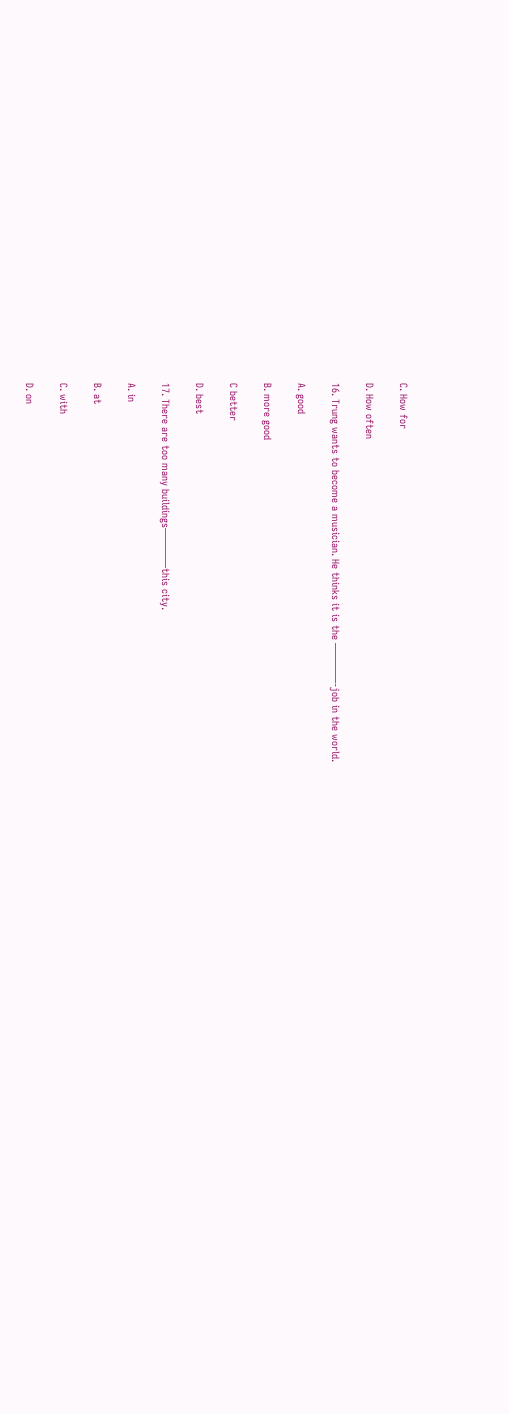C. How for

D. How often

16. Trung wants to become a musician. He thinks it is the ————-job in the world.

A. good

B. more good

C better

D. best

17. There are too many buildings————this city.

A. in

B. at

C. with

D. on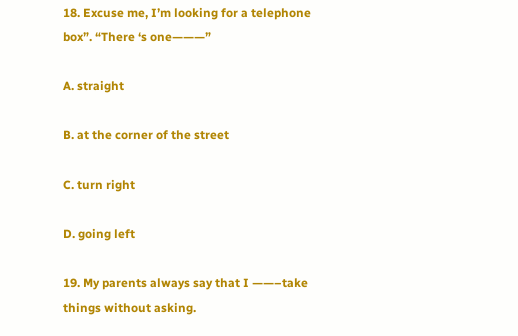18. Excuse me, I’m looking for a telephone box”. “There ‘s one———”

A. straight

B. at the corner of the street

C. turn right

D. going left

19. My parents always say that I ——–take things without asking.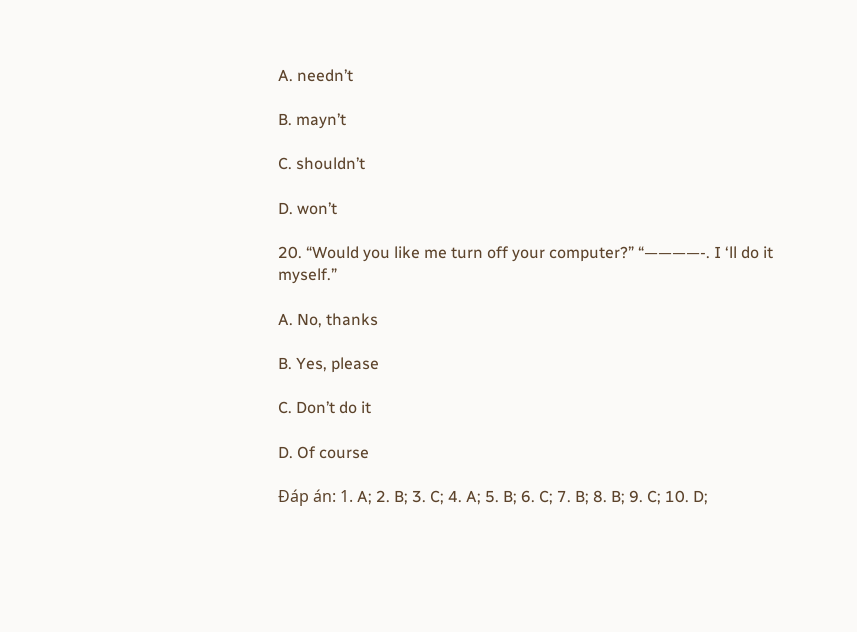A. needn’t

B. mayn’t

C. shouldn’t

D. won’t

20. “Would you like me turn off your computer?” “————-. I ‘ll do it myself.”

A. No, thanks

B. Yes, please

C. Don’t do it

D. Of course

Đáp án: 1. A; 2. B; 3. C; 4. A; 5. B; 6. C; 7. B; 8. B; 9. C; 10. D;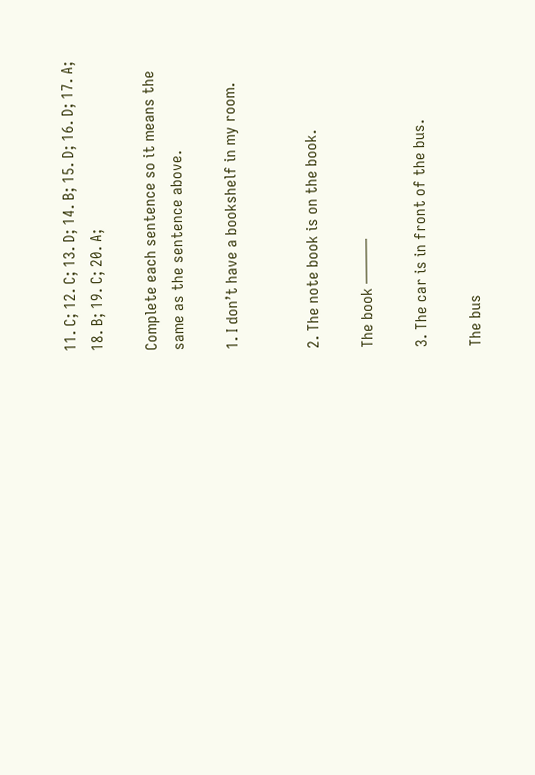11. C; 12. C; 13. D; 14. B; 15. D; 16. D; 17. A; 18. B; 19. C; 20. A;

Complete each sentence so it means the same as the sentence above.

1. I don’t have a bookshelf in my room.


2. The note book is on the book.

The book ———

3. The car is in front of the bus.

The bus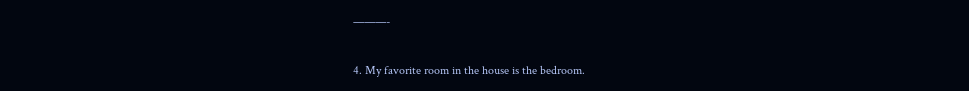———-

4. My favorite room in the house is the bedroom.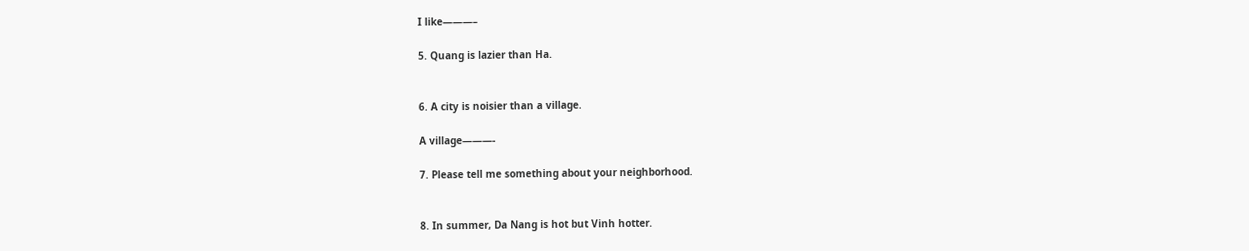I like———–

5. Quang is lazier than Ha.


6. A city is noisier than a village.

A village———-

7. Please tell me something about your neighborhood.


8. In summer, Da Nang is hot but Vinh hotter.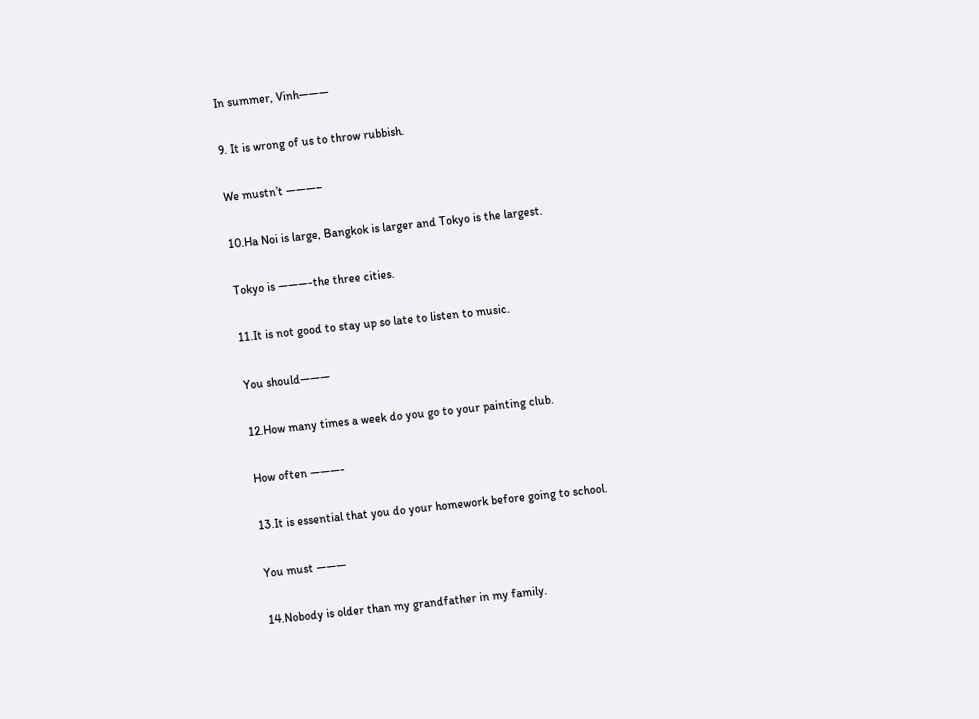In summer, Vinh———

9. It is wrong of us to throw rubbish.

We mustn’t ———–

10.Ha Noi is large, Bangkok is larger and Tokyo is the largest.

Tokyo is ———-the three cities.

11.It is not good to stay up so late to listen to music.

You should———

12.How many times a week do you go to your painting club.

How often ———-

13.It is essential that you do your homework before going to school.

You must ———

14.Nobody is older than my grandfather in my family.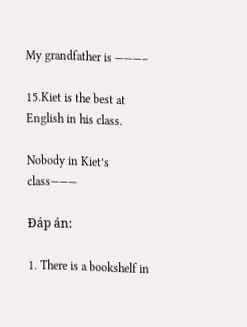My grandfather is ———–

15.Kiet is the best at English in his class.

Nobody in Kiet’s class———

Đáp án:

1. There is a bookshelf in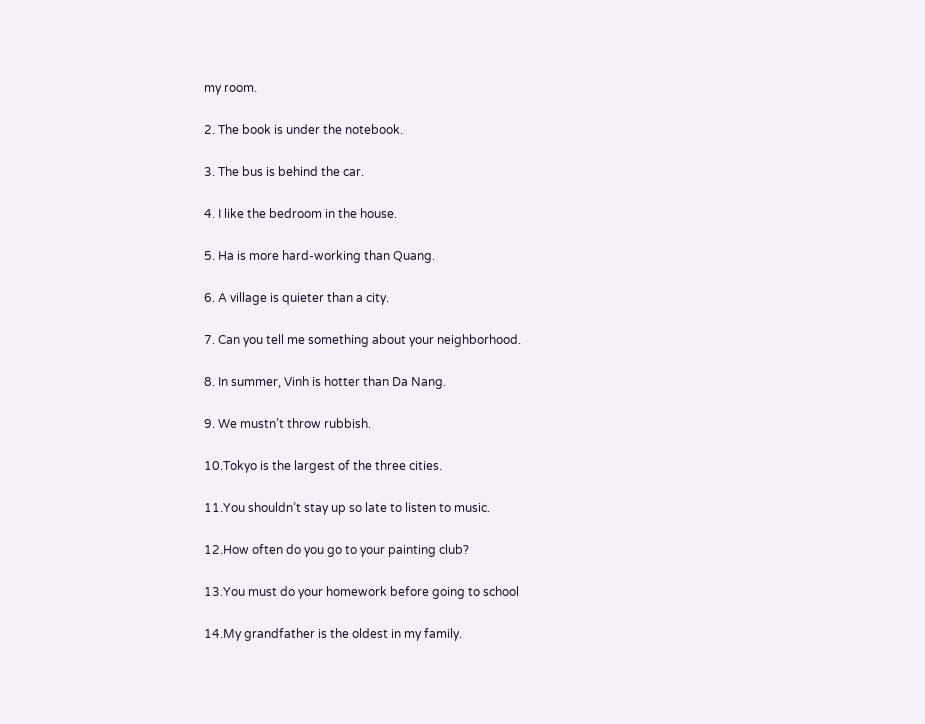my room.

2. The book is under the notebook.

3. The bus is behind the car.

4. I like the bedroom in the house.

5. Ha is more hard-working than Quang.

6. A village is quieter than a city.

7. Can you tell me something about your neighborhood.

8. In summer, Vinh is hotter than Da Nang.

9. We mustn’t throw rubbish.

10.Tokyo is the largest of the three cities.

11.You shouldn’t stay up so late to listen to music.

12.How often do you go to your painting club?

13.You must do your homework before going to school

14.My grandfather is the oldest in my family.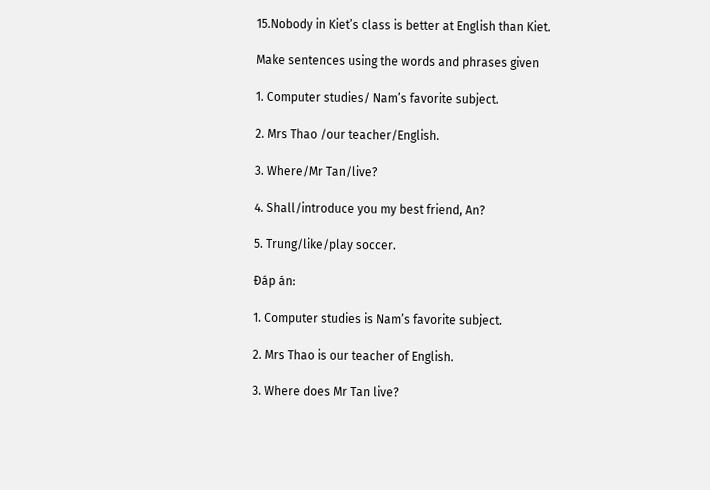15.Nobody in Kiet’s class is better at English than Kiet.

Make sentences using the words and phrases given

1. Computer studies/ Nam’s favorite subject.

2. Mrs Thao /our teacher/English.

3. Where/Mr Tan/live?

4. Shall/introduce you my best friend, An?

5. Trung/like/play soccer.

Đáp án:

1. Computer studies is Nam’s favorite subject.

2. Mrs Thao is our teacher of English.

3. Where does Mr Tan live?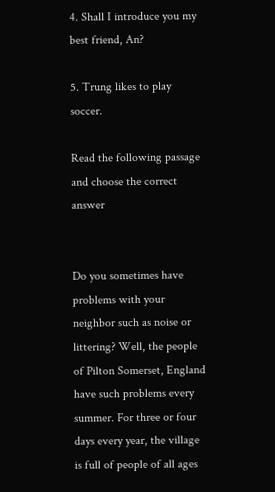4. Shall I introduce you my best friend, An?

5. Trung likes to play soccer.

Read the following passage and choose the correct answer


Do you sometimes have problems with your neighbor such as noise or littering? Well, the people of Pilton Somerset, England have such problems every summer. For three or four days every year, the village is full of people of all ages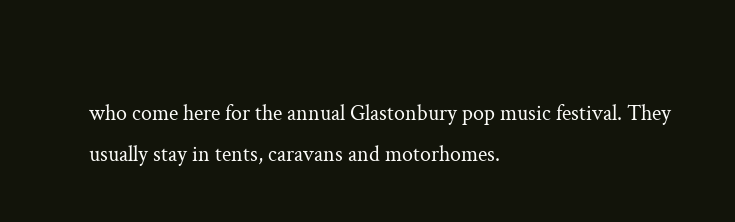who come here for the annual Glastonbury pop music festival. They usually stay in tents, caravans and motorhomes.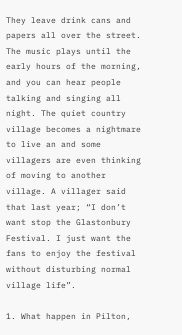They leave drink cans and papers all over the street. The music plays until the early hours of the morning, and you can hear people talking and singing all night. The quiet country village becomes a nightmare to live an and some villagers are even thinking of moving to another village. A villager said that last year; “I don’t want stop the Glastonbury Festival. I just want the fans to enjoy the festival without disturbing normal village life”.

1. What happen in Pilton,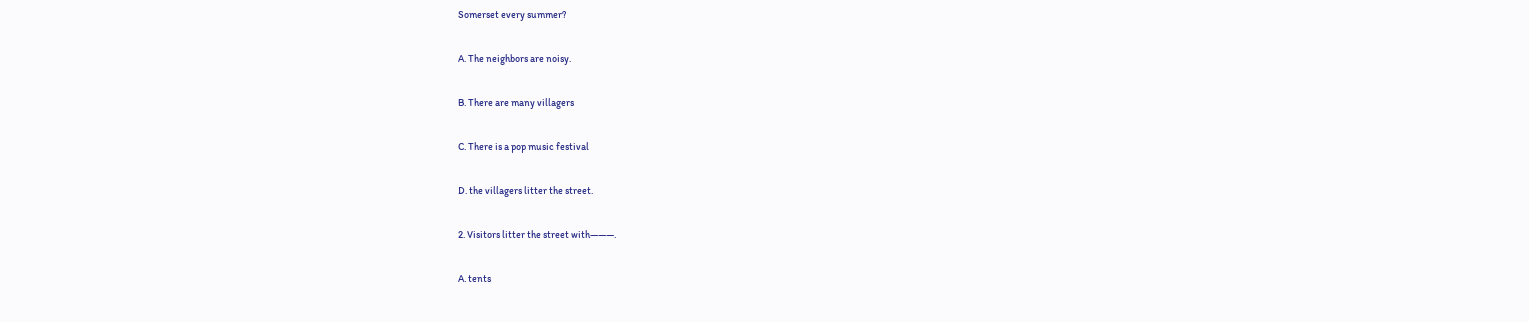Somerset every summer?

A. The neighbors are noisy.

B. There are many villagers

C. There is a pop music festival

D. the villagers litter the street.

2. Visitors litter the street with———.

A. tents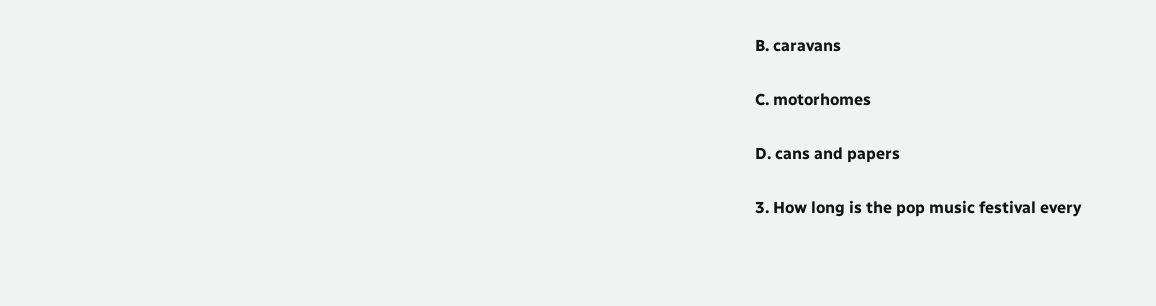B. caravans

C. motorhomes

D. cans and papers

3. How long is the pop music festival every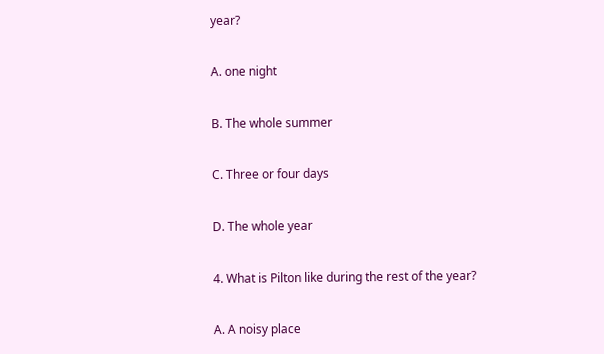year?

A. one night

B. The whole summer

C. Three or four days

D. The whole year

4. What is Pilton like during the rest of the year?

A. A noisy place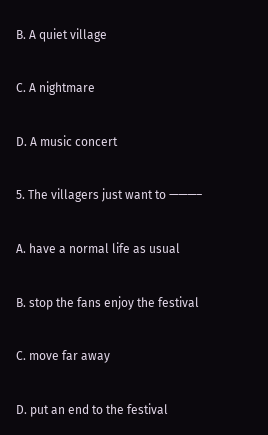B. A quiet village

C. A nightmare

D. A music concert

5. The villagers just want to ———–

A. have a normal life as usual

B. stop the fans enjoy the festival

C. move far away

D. put an end to the festival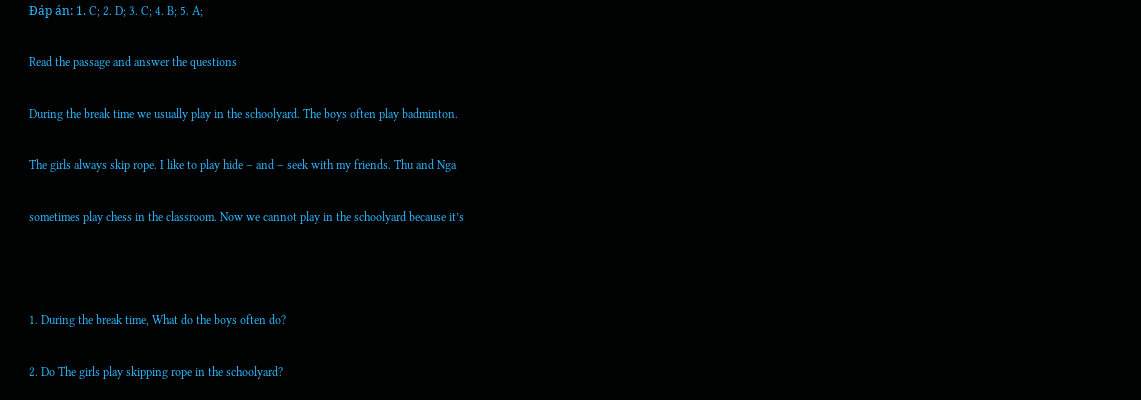Đáp án: 1. C; 2. D; 3. C; 4. B; 5. A;

Read the passage and answer the questions

During the break time we usually play in the schoolyard. The boys often play badminton.

The girls always skip rope. I like to play hide – and – seek with my friends. Thu and Nga

sometimes play chess in the classroom. Now we cannot play in the schoolyard because it’s



1. During the break time, What do the boys often do?

2. Do The girls play skipping rope in the schoolyard?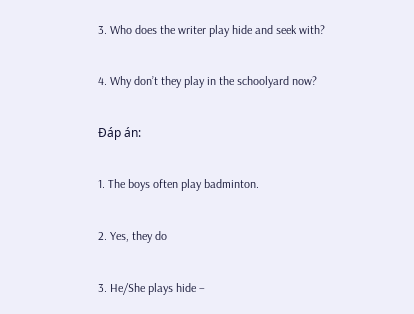3. Who does the writer play hide and seek with?

4. Why don’t they play in the schoolyard now?

Đáp án:

1. The boys often play badminton.

2. Yes, they do

3. He/She plays hide –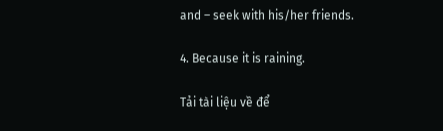and – seek with his/her friends.

4. Because it is raining.

Tải tài liệu về để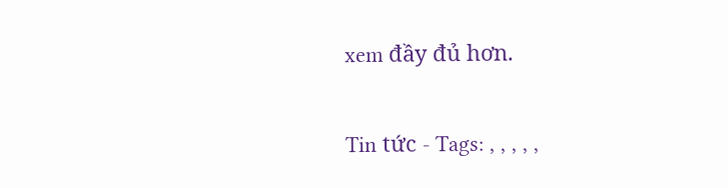xem đầy đủ hơn.

Tin tức - Tags: , , , , ,